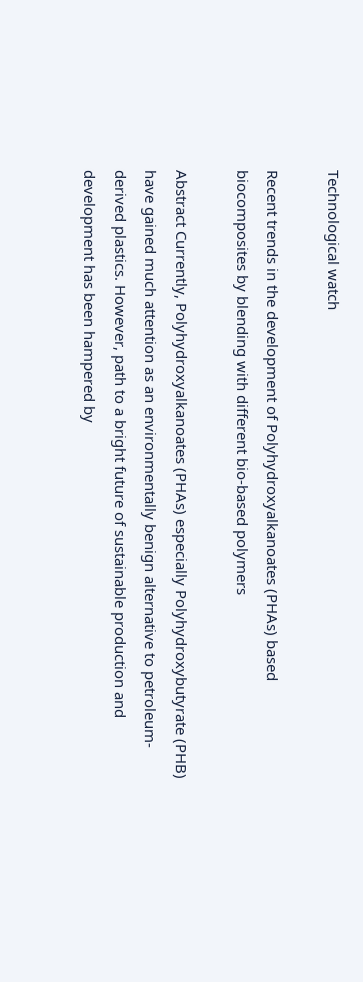Technological watch

Recent trends in the development of Polyhydroxyalkanoates (PHAs) based biocomposites by blending with different bio-based polymers

Abstract Currently, Polyhydroxyalkanoates (PHAs) especially Polyhydroxybutyrate (PHB) have gained much attention as an environmentally benign alternative to petroleum-derived plastics. However, path to a bright future of sustainable production and development has been hampered by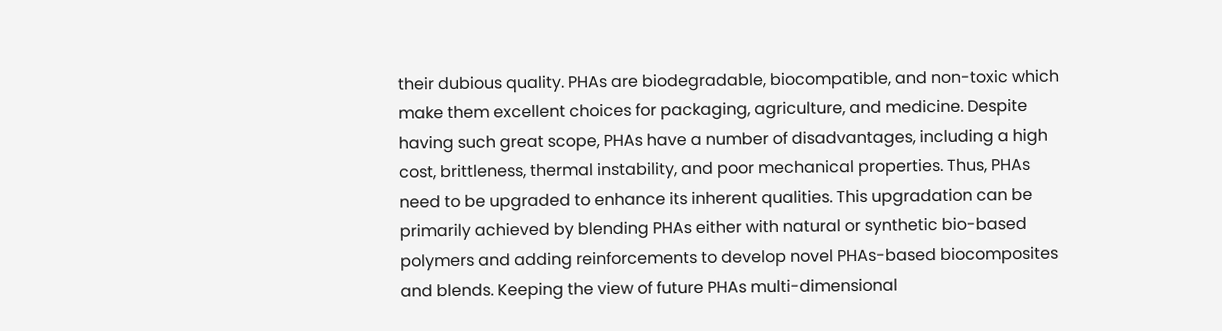their dubious quality. PHAs are biodegradable, biocompatible, and non-toxic which make them excellent choices for packaging, agriculture, and medicine. Despite having such great scope, PHAs have a number of disadvantages, including a high cost, brittleness, thermal instability, and poor mechanical properties. Thus, PHAs need to be upgraded to enhance its inherent qualities. This upgradation can be primarily achieved by blending PHAs either with natural or synthetic bio-based polymers and adding reinforcements to develop novel PHAs-based biocomposites and blends. Keeping the view of future PHAs multi-dimensional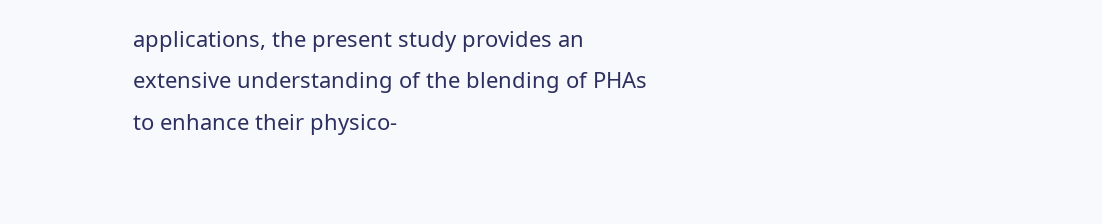applications, the present study provides an extensive understanding of the blending of PHAs to enhance their physico-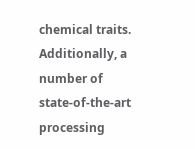chemical traits. Additionally, a number of state-of-the-art processing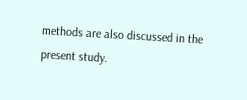methods are also discussed in the present study.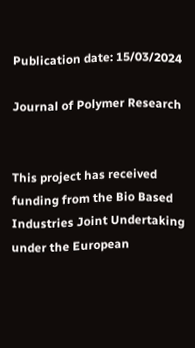Publication date: 15/03/2024

Journal of Polymer Research


This project has received funding from the Bio Based Industries Joint Undertaking under the European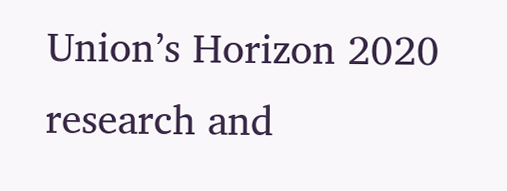Union’s Horizon 2020 research and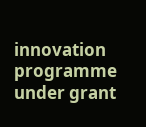innovation programme under grant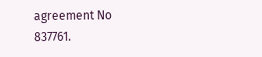agreement No 837761.